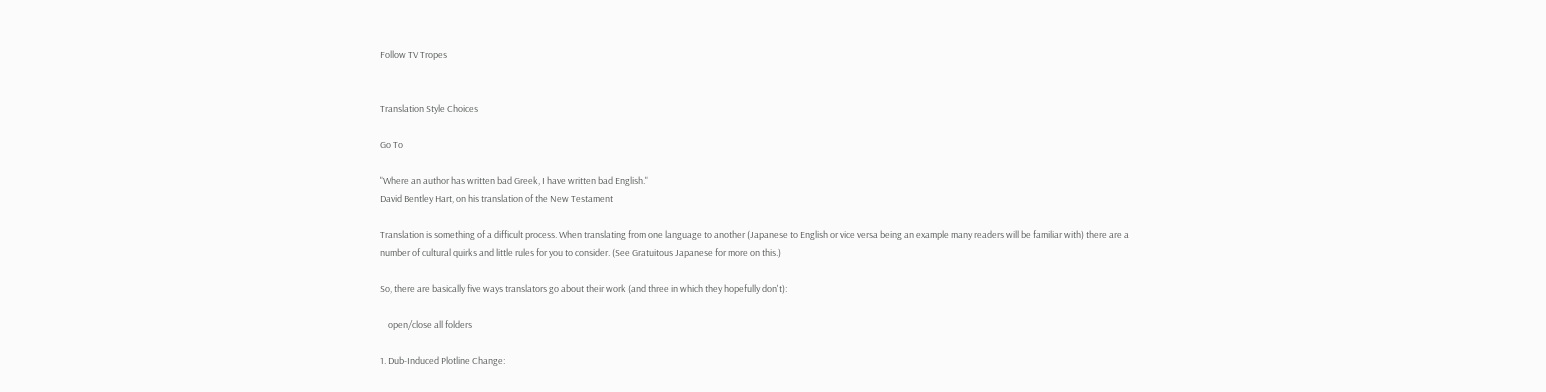Follow TV Tropes


Translation Style Choices

Go To

"Where an author has written bad Greek, I have written bad English."
David Bentley Hart, on his translation of the New Testament

Translation is something of a difficult process. When translating from one language to another (Japanese to English or vice versa being an example many readers will be familiar with) there are a number of cultural quirks and little rules for you to consider. (See Gratuitous Japanese for more on this.)

So, there are basically five ways translators go about their work (and three in which they hopefully don't):

    open/close all folders

1. Dub-Induced Plotline Change: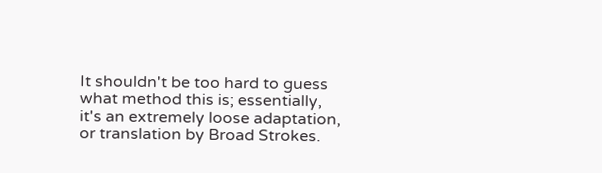It shouldn't be too hard to guess what method this is; essentially, it's an extremely loose adaptation, or translation by Broad Strokes.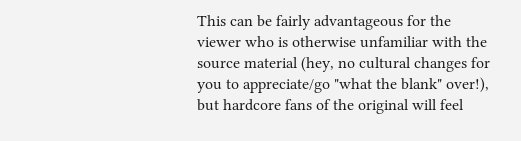This can be fairly advantageous for the viewer who is otherwise unfamiliar with the source material (hey, no cultural changes for you to appreciate/go "what the blank" over!), but hardcore fans of the original will feel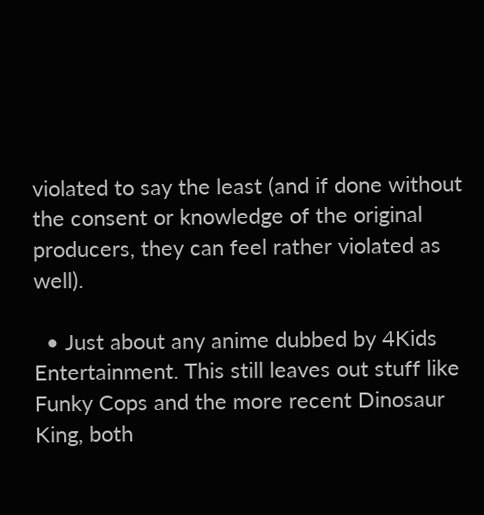violated to say the least (and if done without the consent or knowledge of the original producers, they can feel rather violated as well).

  • Just about any anime dubbed by 4Kids Entertainment. This still leaves out stuff like Funky Cops and the more recent Dinosaur King, both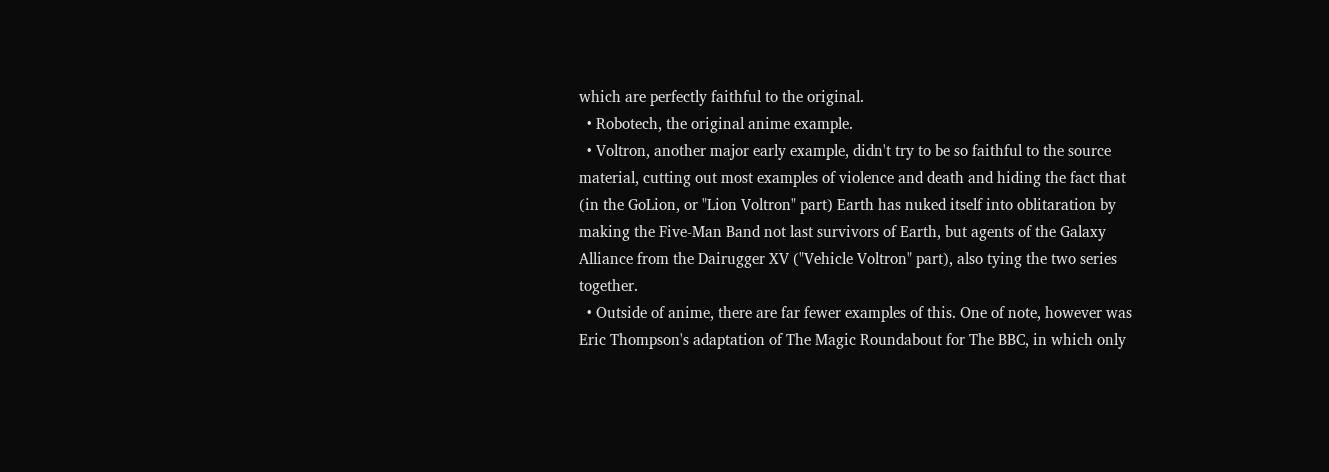which are perfectly faithful to the original.
  • Robotech, the original anime example.
  • Voltron, another major early example, didn't try to be so faithful to the source material, cutting out most examples of violence and death and hiding the fact that (in the GoLion, or "Lion Voltron" part) Earth has nuked itself into oblitaration by making the Five-Man Band not last survivors of Earth, but agents of the Galaxy Alliance from the Dairugger XV ("Vehicle Voltron" part), also tying the two series together.
  • Outside of anime, there are far fewer examples of this. One of note, however was Eric Thompson's adaptation of The Magic Roundabout for The BBC, in which only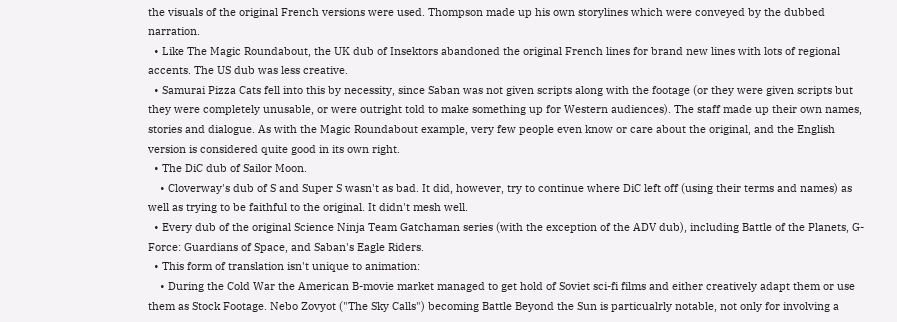the visuals of the original French versions were used. Thompson made up his own storylines which were conveyed by the dubbed narration.
  • Like The Magic Roundabout, the UK dub of Insektors abandoned the original French lines for brand new lines with lots of regional accents. The US dub was less creative.
  • Samurai Pizza Cats fell into this by necessity, since Saban was not given scripts along with the footage (or they were given scripts but they were completely unusable, or were outright told to make something up for Western audiences). The staff made up their own names, stories and dialogue. As with the Magic Roundabout example, very few people even know or care about the original, and the English version is considered quite good in its own right.
  • The DiC dub of Sailor Moon.
    • Cloverway's dub of S and Super S wasn't as bad. It did, however, try to continue where DiC left off (using their terms and names) as well as trying to be faithful to the original. It didn't mesh well.
  • Every dub of the original Science Ninja Team Gatchaman series (with the exception of the ADV dub), including Battle of the Planets, G-Force: Guardians of Space, and Saban's Eagle Riders.
  • This form of translation isn't unique to animation:
    • During the Cold War the American B-movie market managed to get hold of Soviet sci-fi films and either creatively adapt them or use them as Stock Footage. Nebo Zovyot ("The Sky Calls") becoming Battle Beyond the Sun is particualrly notable, not only for involving a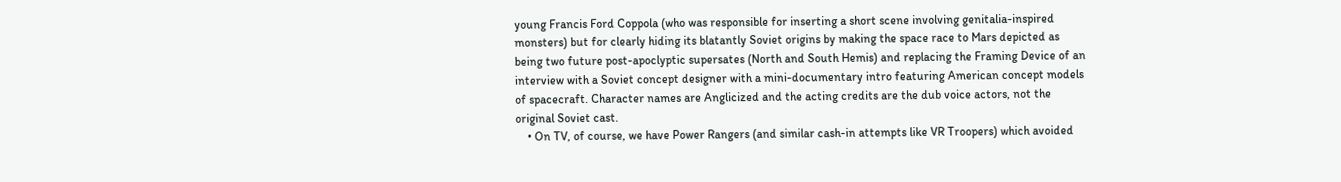young Francis Ford Coppola (who was responsible for inserting a short scene involving genitalia-inspired monsters) but for clearly hiding its blatantly Soviet origins by making the space race to Mars depicted as being two future post-apoclyptic supersates (North and South Hemis) and replacing the Framing Device of an interview with a Soviet concept designer with a mini-documentary intro featuring American concept models of spacecraft. Character names are Anglicized and the acting credits are the dub voice actors, not the original Soviet cast.
    • On TV, of course, we have Power Rangers (and similar cash-in attempts like VR Troopers) which avoided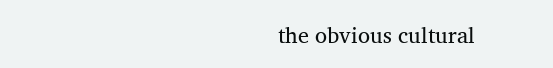the obvious cultural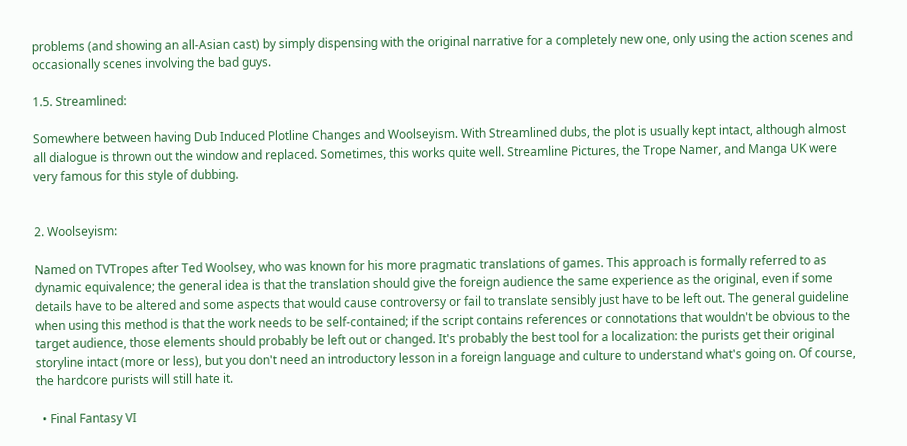problems (and showing an all-Asian cast) by simply dispensing with the original narrative for a completely new one, only using the action scenes and occasionally scenes involving the bad guys.

1.5. Streamlined:

Somewhere between having Dub Induced Plotline Changes and Woolseyism. With Streamlined dubs, the plot is usually kept intact, although almost all dialogue is thrown out the window and replaced. Sometimes, this works quite well. Streamline Pictures, the Trope Namer, and Manga UK were very famous for this style of dubbing.


2. Woolseyism:

Named on TVTropes after Ted Woolsey, who was known for his more pragmatic translations of games. This approach is formally referred to as dynamic equivalence; the general idea is that the translation should give the foreign audience the same experience as the original, even if some details have to be altered and some aspects that would cause controversy or fail to translate sensibly just have to be left out. The general guideline when using this method is that the work needs to be self-contained; if the script contains references or connotations that wouldn't be obvious to the target audience, those elements should probably be left out or changed. It's probably the best tool for a localization: the purists get their original storyline intact (more or less), but you don't need an introductory lesson in a foreign language and culture to understand what's going on. Of course, the hardcore purists will still hate it.

  • Final Fantasy VI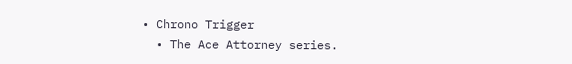• Chrono Trigger
  • The Ace Attorney series.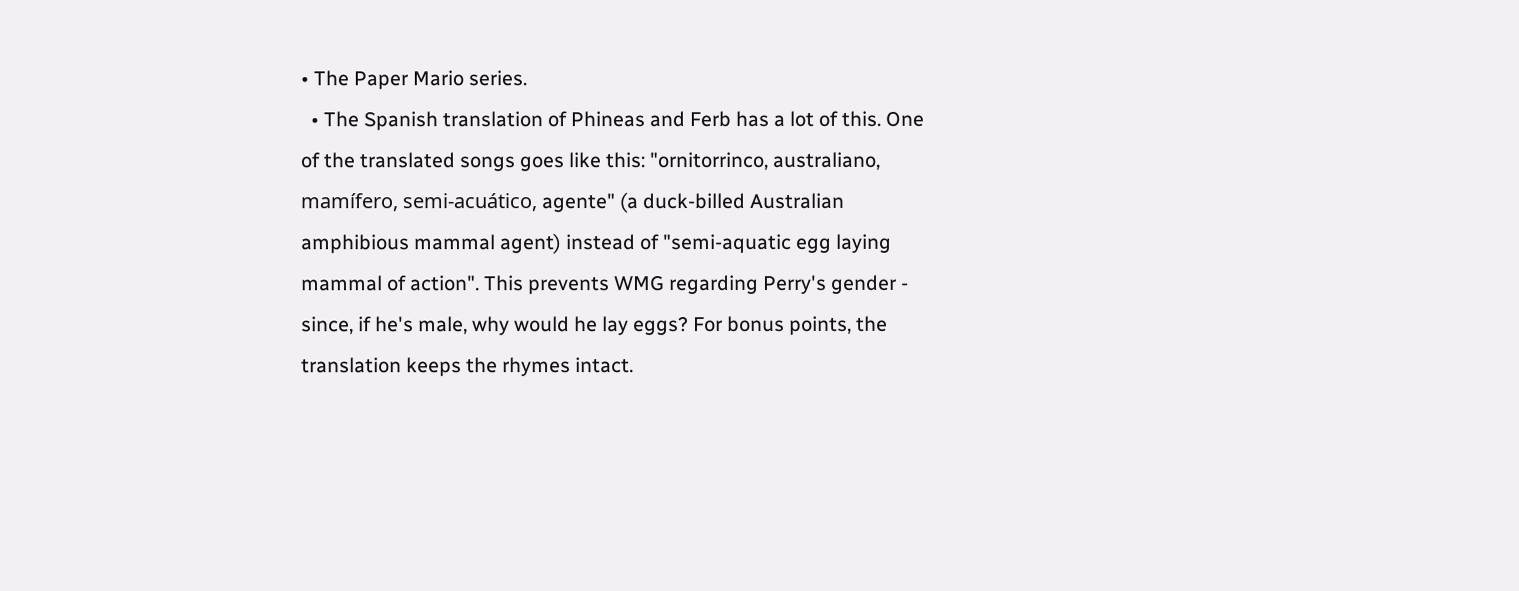• The Paper Mario series.
  • The Spanish translation of Phineas and Ferb has a lot of this. One of the translated songs goes like this: "ornitorrinco, australiano, mamífero, semi-acuático, agente" (a duck-billed Australian amphibious mammal agent) instead of "semi-aquatic egg laying mammal of action". This prevents WMG regarding Perry's gender - since, if he's male, why would he lay eggs? For bonus points, the translation keeps the rhymes intact.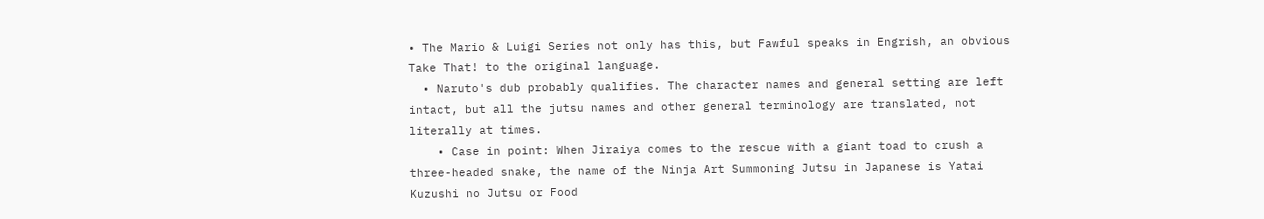• The Mario & Luigi Series not only has this, but Fawful speaks in Engrish, an obvious Take That! to the original language.
  • Naruto's dub probably qualifies. The character names and general setting are left intact, but all the jutsu names and other general terminology are translated, not literally at times.
    • Case in point: When Jiraiya comes to the rescue with a giant toad to crush a three-headed snake, the name of the Ninja Art Summoning Jutsu in Japanese is Yatai Kuzushi no Jutsu or Food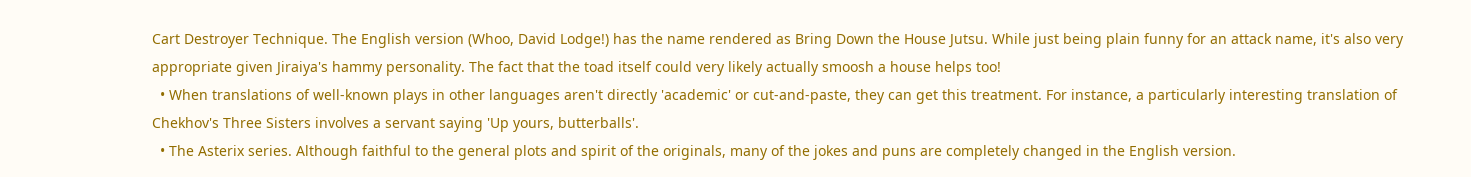Cart Destroyer Technique. The English version (Whoo, David Lodge!) has the name rendered as Bring Down the House Jutsu. While just being plain funny for an attack name, it's also very appropriate given Jiraiya's hammy personality. The fact that the toad itself could very likely actually smoosh a house helps too!
  • When translations of well-known plays in other languages aren't directly 'academic' or cut-and-paste, they can get this treatment. For instance, a particularly interesting translation of Chekhov's Three Sisters involves a servant saying 'Up yours, butterballs'.
  • The Asterix series. Although faithful to the general plots and spirit of the originals, many of the jokes and puns are completely changed in the English version.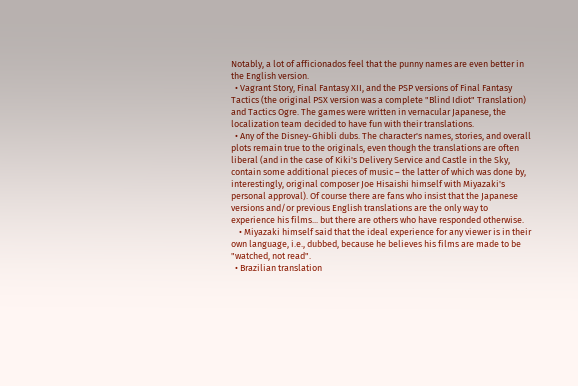Notably, a lot of afficionados feel that the punny names are even better in the English version.
  • Vagrant Story, Final Fantasy XII, and the PSP versions of Final Fantasy Tactics (the original PSX version was a complete "Blind Idiot" Translation) and Tactics Ogre. The games were written in vernacular Japanese, the localization team decided to have fun with their translations.
  • Any of the Disney-Ghibli dubs. The character's names, stories, and overall plots remain true to the originals, even though the translations are often liberal (and in the case of Kiki's Delivery Service and Castle in the Sky, contain some additional pieces of music – the latter of which was done by, interestingly, original composer Joe Hisaishi himself with Miyazaki's personal approval). Of course there are fans who insist that the Japanese versions and/or previous English translations are the only way to experience his films... but there are others who have responded otherwise.
    • Miyazaki himself said that the ideal experience for any viewer is in their own language, i.e., dubbed, because he believes his films are made to be "watched, not read".
  • Brazilian translation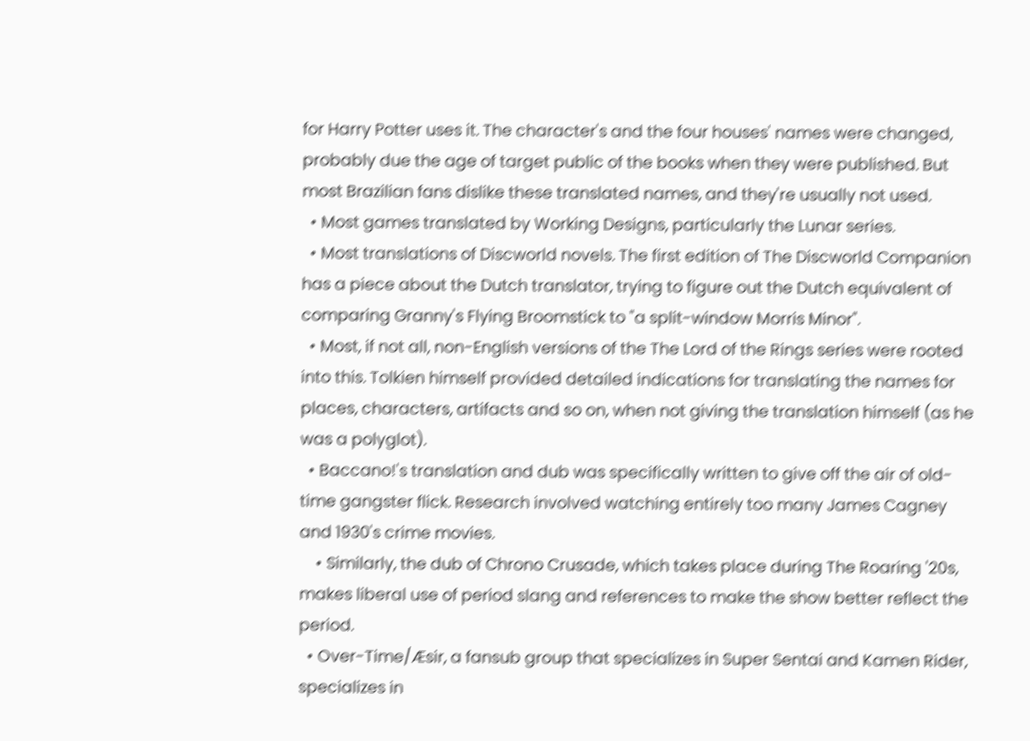for Harry Potter uses it. The character's and the four houses' names were changed, probably due the age of target public of the books when they were published. But most Brazilian fans dislike these translated names, and they're usually not used.
  • Most games translated by Working Designs, particularly the Lunar series.
  • Most translations of Discworld novels. The first edition of The Discworld Companion has a piece about the Dutch translator, trying to figure out the Dutch equivalent of comparing Granny's Flying Broomstick to "a split-window Morris Minor".
  • Most, if not all, non-English versions of the The Lord of the Rings series were rooted into this. Tolkien himself provided detailed indications for translating the names for places, characters, artifacts and so on, when not giving the translation himself (as he was a polyglot).
  • Baccano!'s translation and dub was specifically written to give off the air of old-time gangster flick. Research involved watching entirely too many James Cagney and 1930's crime movies.
    • Similarly, the dub of Chrono Crusade, which takes place during The Roaring '20s, makes liberal use of period slang and references to make the show better reflect the period.
  • Over-Time/Æsir, a fansub group that specializes in Super Sentai and Kamen Rider, specializes in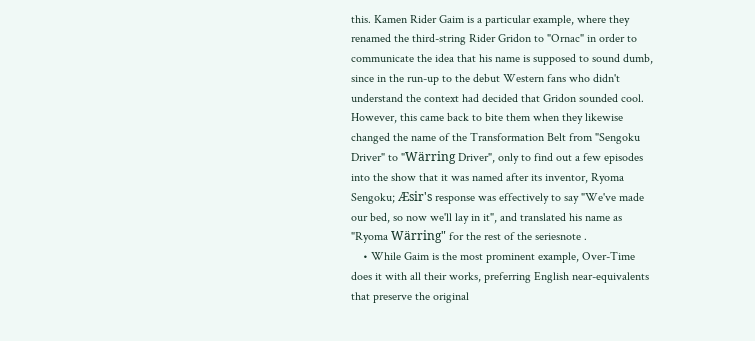this. Kamen Rider Gaim is a particular example, where they renamed the third-string Rider Gridon to "Ornac" in order to communicate the idea that his name is supposed to sound dumb, since in the run-up to the debut Western fans who didn't understand the context had decided that Gridon sounded cool. However, this came back to bite them when they likewise changed the name of the Transformation Belt from "Sengoku Driver" to "Wärring Driver", only to find out a few episodes into the show that it was named after its inventor, Ryoma Sengoku; Æsir's response was effectively to say "We've made our bed, so now we'll lay in it", and translated his name as "Ryoma Wärring" for the rest of the seriesnote .
    • While Gaim is the most prominent example, Over-Time does it with all their works, preferring English near-equivalents that preserve the original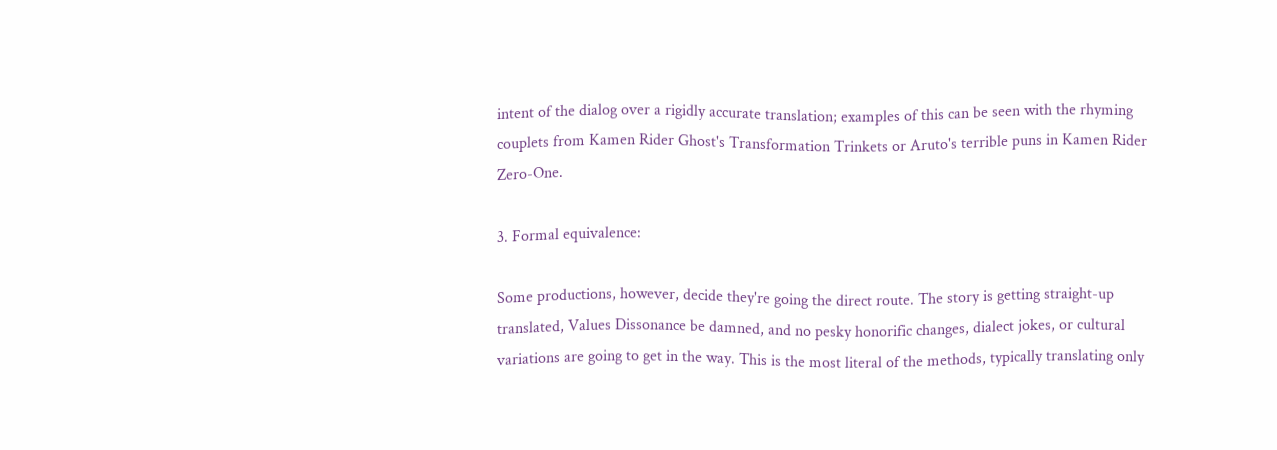intent of the dialog over a rigidly accurate translation; examples of this can be seen with the rhyming couplets from Kamen Rider Ghost's Transformation Trinkets or Aruto's terrible puns in Kamen Rider Zero-One.

3. Formal equivalence:

Some productions, however, decide they're going the direct route. The story is getting straight-up translated, Values Dissonance be damned, and no pesky honorific changes, dialect jokes, or cultural variations are going to get in the way. This is the most literal of the methods, typically translating only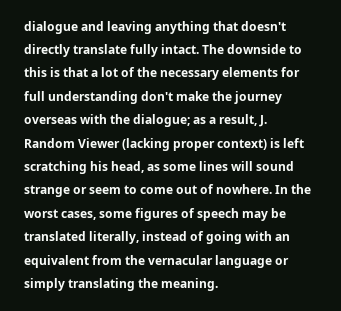dialogue and leaving anything that doesn't directly translate fully intact. The downside to this is that a lot of the necessary elements for full understanding don't make the journey overseas with the dialogue; as a result, J. Random Viewer (lacking proper context) is left scratching his head, as some lines will sound strange or seem to come out of nowhere. In the worst cases, some figures of speech may be translated literally, instead of going with an equivalent from the vernacular language or simply translating the meaning.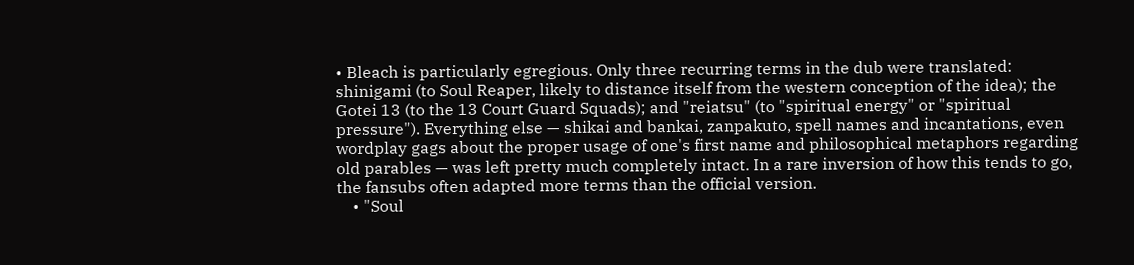• Bleach is particularly egregious. Only three recurring terms in the dub were translated: shinigami (to Soul Reaper, likely to distance itself from the western conception of the idea); the Gotei 13 (to the 13 Court Guard Squads); and "reiatsu" (to "spiritual energy" or "spiritual pressure"). Everything else — shikai and bankai, zanpakuto, spell names and incantations, even wordplay gags about the proper usage of one's first name and philosophical metaphors regarding old parables — was left pretty much completely intact. In a rare inversion of how this tends to go, the fansubs often adapted more terms than the official version.
    • "Soul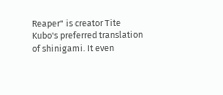Reaper" is creator Tite Kubo's preferred translation of shinigami. It even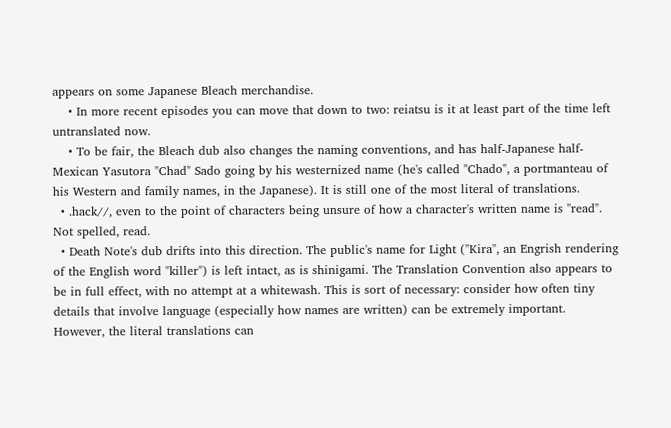appears on some Japanese Bleach merchandise.
    • In more recent episodes you can move that down to two: reiatsu is it at least part of the time left untranslated now.
    • To be fair, the Bleach dub also changes the naming conventions, and has half-Japanese half-Mexican Yasutora "Chad" Sado going by his westernized name (he's called "Chado", a portmanteau of his Western and family names, in the Japanese). It is still one of the most literal of translations.
  • .hack//, even to the point of characters being unsure of how a character's written name is "read". Not spelled, read.
  • Death Note's dub drifts into this direction. The public's name for Light ("Kira", an Engrish rendering of the English word "killer") is left intact, as is shinigami. The Translation Convention also appears to be in full effect, with no attempt at a whitewash. This is sort of necessary: consider how often tiny details that involve language (especially how names are written) can be extremely important. However, the literal translations can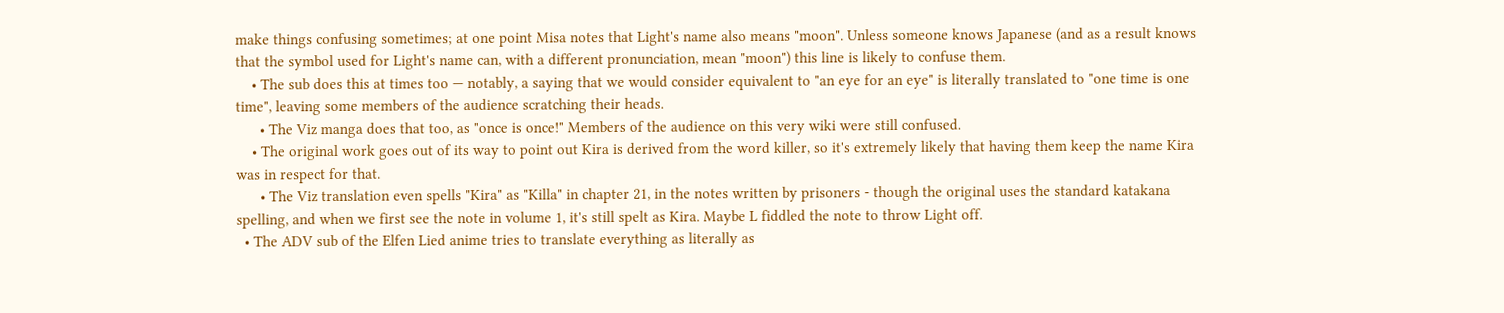make things confusing sometimes; at one point Misa notes that Light's name also means "moon". Unless someone knows Japanese (and as a result knows that the symbol used for Light's name can, with a different pronunciation, mean "moon") this line is likely to confuse them.
    • The sub does this at times too — notably, a saying that we would consider equivalent to "an eye for an eye" is literally translated to "one time is one time", leaving some members of the audience scratching their heads.
      • The Viz manga does that too, as "once is once!" Members of the audience on this very wiki were still confused.
    • The original work goes out of its way to point out Kira is derived from the word killer, so it's extremely likely that having them keep the name Kira was in respect for that.
      • The Viz translation even spells "Kira" as "Killa" in chapter 21, in the notes written by prisoners - though the original uses the standard katakana spelling, and when we first see the note in volume 1, it's still spelt as Kira. Maybe L fiddled the note to throw Light off.
  • The ADV sub of the Elfen Lied anime tries to translate everything as literally as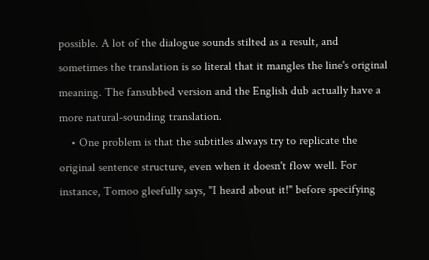possible. A lot of the dialogue sounds stilted as a result, and sometimes the translation is so literal that it mangles the line's original meaning. The fansubbed version and the English dub actually have a more natural-sounding translation.
    • One problem is that the subtitles always try to replicate the original sentence structure, even when it doesn't flow well. For instance, Tomoo gleefully says, "I heard about it!" before specifying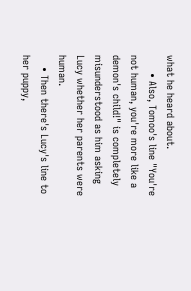what he heard about.
      • Also, Tomoo's line "You're not human, you're more like a demon's child!" is completely misunderstood as him asking Lucy whether her parents were human.
    • Then there's Lucy's line to her puppy,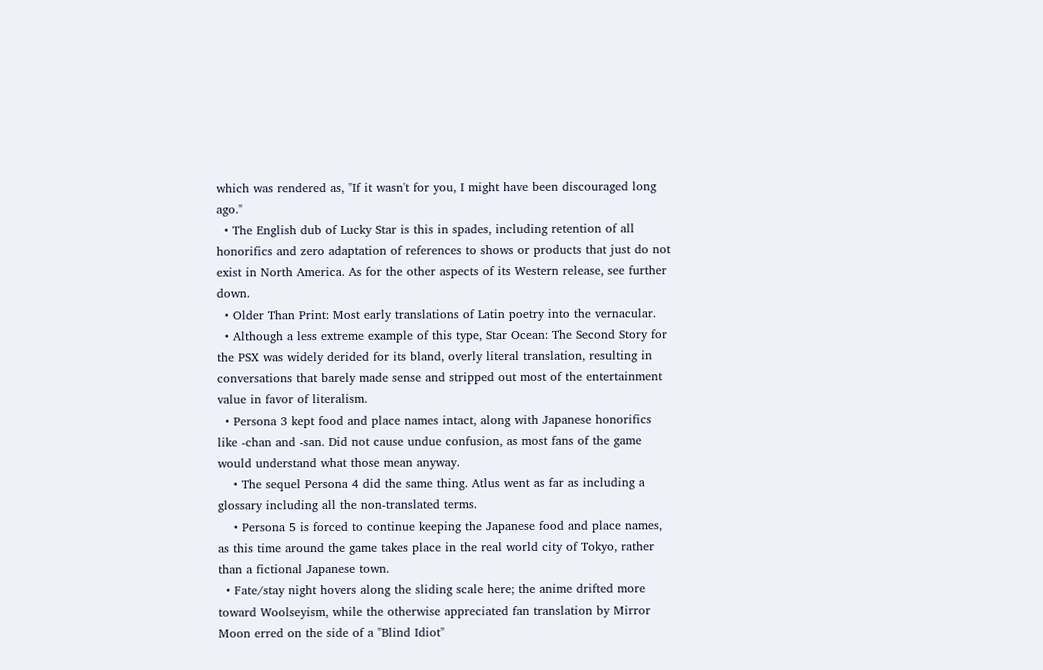which was rendered as, "If it wasn't for you, I might have been discouraged long ago."
  • The English dub of Lucky Star is this in spades, including retention of all honorifics and zero adaptation of references to shows or products that just do not exist in North America. As for the other aspects of its Western release, see further down.
  • Older Than Print: Most early translations of Latin poetry into the vernacular.
  • Although a less extreme example of this type, Star Ocean: The Second Story for the PSX was widely derided for its bland, overly literal translation, resulting in conversations that barely made sense and stripped out most of the entertainment value in favor of literalism.
  • Persona 3 kept food and place names intact, along with Japanese honorifics like -chan and -san. Did not cause undue confusion, as most fans of the game would understand what those mean anyway.
    • The sequel Persona 4 did the same thing. Atlus went as far as including a glossary including all the non-translated terms.
    • Persona 5 is forced to continue keeping the Japanese food and place names, as this time around the game takes place in the real world city of Tokyo, rather than a fictional Japanese town.
  • Fate/stay night hovers along the sliding scale here; the anime drifted more toward Woolseyism, while the otherwise appreciated fan translation by Mirror Moon erred on the side of a "Blind Idiot"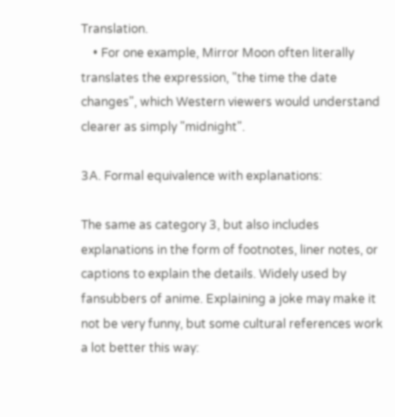Translation.
    • For one example, Mirror Moon often literally translates the expression, "the time the date changes", which Western viewers would understand clearer as simply "midnight".

3A. Formal equivalence with explanations:

The same as category 3, but also includes explanations in the form of footnotes, liner notes, or captions to explain the details. Widely used by fansubbers of anime. Explaining a joke may make it not be very funny, but some cultural references work a lot better this way: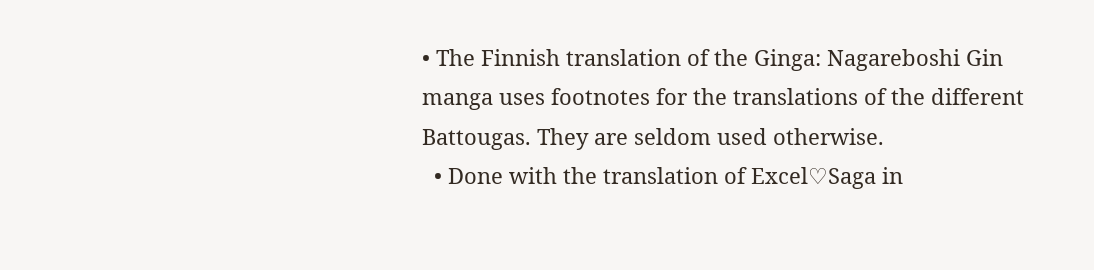• The Finnish translation of the Ginga: Nagareboshi Gin manga uses footnotes for the translations of the different Battougas. They are seldom used otherwise.
  • Done with the translation of Excel♡Saga in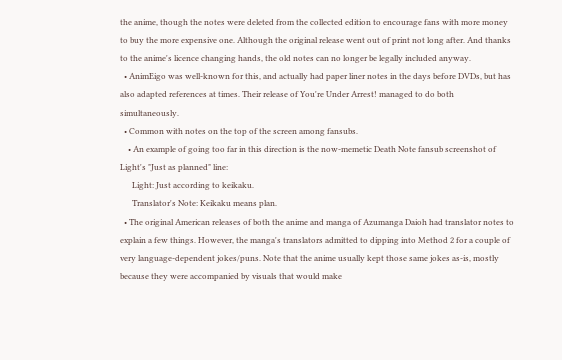the anime, though the notes were deleted from the collected edition to encourage fans with more money to buy the more expensive one. Although the original release went out of print not long after. And thanks to the anime's licence changing hands, the old notes can no longer be legally included anyway.
  • AnimEigo was well-known for this, and actually had paper liner notes in the days before DVDs, but has also adapted references at times. Their release of You're Under Arrest! managed to do both simultaneously.
  • Common with notes on the top of the screen among fansubs.
    • An example of going too far in this direction is the now-memetic Death Note fansub screenshot of Light's "Just as planned" line:
      Light: Just according to keikaku.
      Translator's Note: Keikaku means plan.
  • The original American releases of both the anime and manga of Azumanga Daioh had translator notes to explain a few things. However, the manga's translators admitted to dipping into Method 2 for a couple of very language-dependent jokes/puns. Note that the anime usually kept those same jokes as-is, mostly because they were accompanied by visuals that would make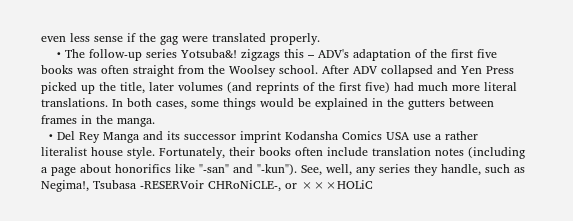even less sense if the gag were translated properly.
    • The follow-up series Yotsuba&! zigzags this – ADV's adaptation of the first five books was often straight from the Woolsey school. After ADV collapsed and Yen Press picked up the title, later volumes (and reprints of the first five) had much more literal translations. In both cases, some things would be explained in the gutters between frames in the manga.
  • Del Rey Manga and its successor imprint Kodansha Comics USA use a rather literalist house style. Fortunately, their books often include translation notes (including a page about honorifics like "-san" and "-kun"). See, well, any series they handle, such as Negima!, Tsubasa -RESERVoir CHRoNiCLE-, or ×××HOLiC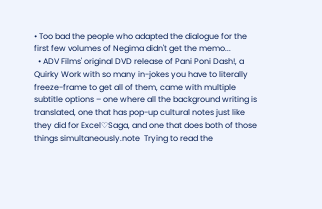• Too bad the people who adapted the dialogue for the first few volumes of Negima didn't get the memo...
  • ADV Films' original DVD release of Pani Poni Dash!, a Quirky Work with so many in-jokes you have to literally freeze-frame to get all of them, came with multiple subtitle options – one where all the background writing is translated, one that has pop-up cultural notes just like they did for Excel♡Saga, and one that does both of those things simultaneously.note  Trying to read the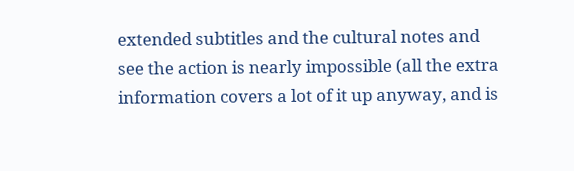extended subtitles and the cultural notes and see the action is nearly impossible (all the extra information covers a lot of it up anyway, and is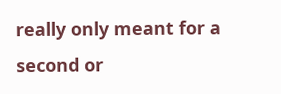really only meant for a second or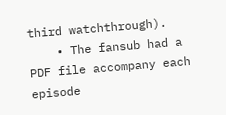third watchthrough).
    • The fansub had a PDF file accompany each episode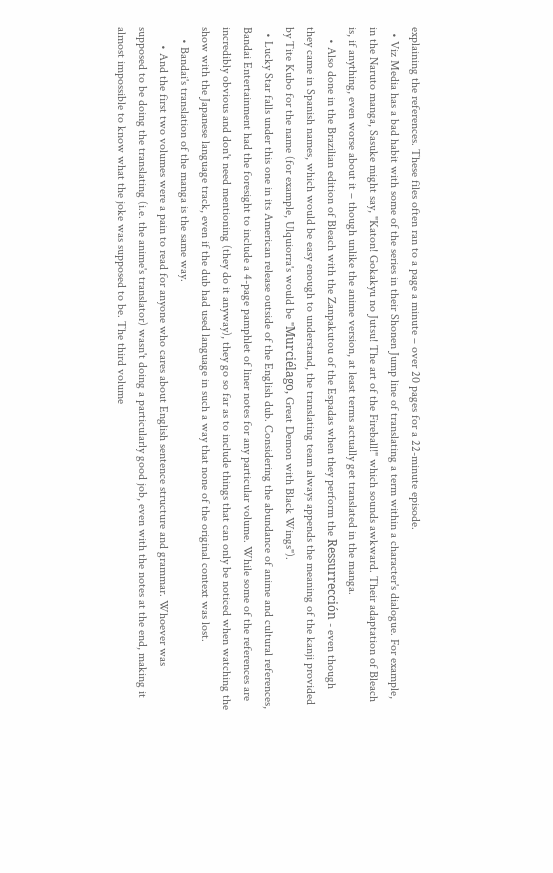explaining the references. These files often ran to a page a minute – over 20 pages for a 22-minute episode.
  • Viz Media has a bad habit with some of the series in their Shonen Jump line of translating a term within a character's dialogue. For example, in the Naruto manga, Sasuke might say, "Katon! Gokakyu no Jutsu! The art of the Fireball!" which sounds awkward. Their adaptation of Bleach is, if anything, even worse about it – though unlike the anime version, at least terms actually get translated in the manga.
    • Also done in the Brazilian edition of Bleach with the Zanpakutou of the Espadas when they perform the Ressurrección - even though they came in Spanish names, which would be easy enough to understand, the translating team always appends the meaning of the kanji provided by Tite Kubo for the name (for example, Ulquiorra's would be "Murciélago, Great Demon with Black Wings").
  • Lucky Star falls under this one in its American release outside of the English dub. Considering the abundance of anime and cultural references, Bandai Entertainment had the foresight to include a 4-page pamphlet of liner notes for any particular volume. While some of the references are incredibly obvious and don't need mentioning (they do it anyway), they go so far as to include things that can only be noticed when watching the show with the Japanese language track, even if the dub had used language in such a way that none of the original context was lost.
    • Bandai's translation of the manga is the same way.
      • And the first two volumes were a pain to read for anyone who cares about English sentence structure and grammar. Whoever was supposed to be doing the translating (i.e. the anime's translator) wasn't doing a particularly good job, even with the notes at the end, making it almost impossible to know what the joke was supposed to be. The third volume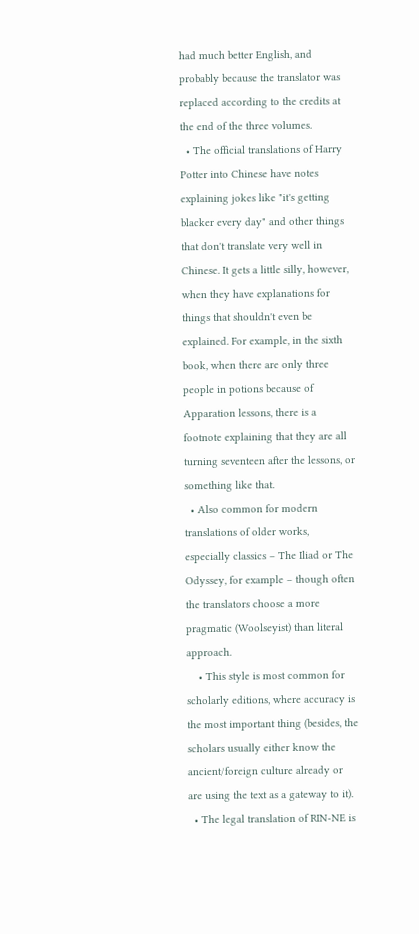had much better English, and probably because the translator was replaced according to the credits at the end of the three volumes.
  • The official translations of Harry Potter into Chinese have notes explaining jokes like "it's getting blacker every day" and other things that don't translate very well in Chinese. It gets a little silly, however, when they have explanations for things that shouldn't even be explained. For example, in the sixth book, when there are only three people in potions because of Apparation lessons, there is a footnote explaining that they are all turning seventeen after the lessons, or something like that.
  • Also common for modern translations of older works, especially classics – The Iliad or The Odyssey, for example – though often the translators choose a more pragmatic (Woolseyist) than literal approach.
    • This style is most common for scholarly editions, where accuracy is the most important thing (besides, the scholars usually either know the ancient/foreign culture already or are using the text as a gateway to it).
  • The legal translation of RIN-NE is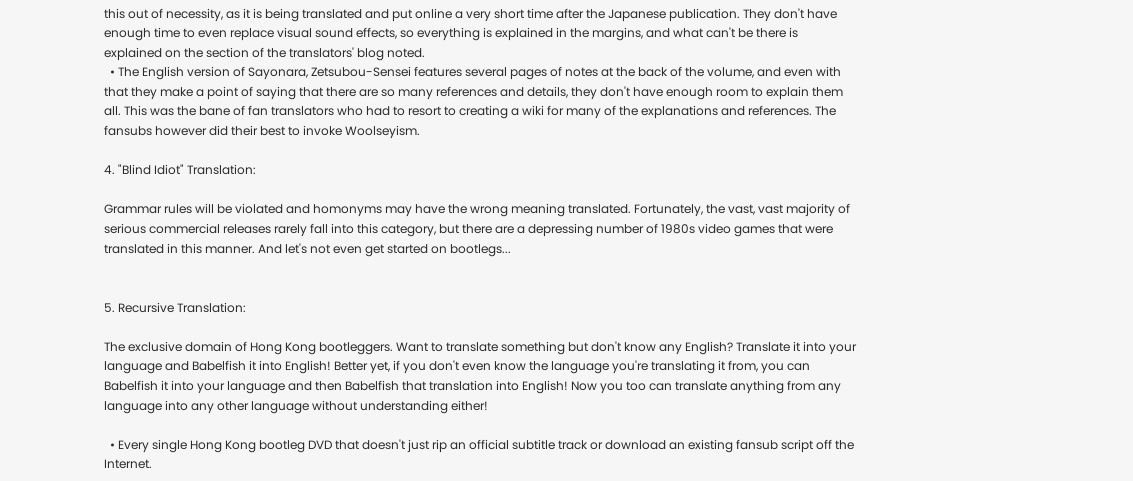this out of necessity, as it is being translated and put online a very short time after the Japanese publication. They don't have enough time to even replace visual sound effects, so everything is explained in the margins, and what can't be there is explained on the section of the translators' blog noted.
  • The English version of Sayonara, Zetsubou-Sensei features several pages of notes at the back of the volume, and even with that they make a point of saying that there are so many references and details, they don't have enough room to explain them all. This was the bane of fan translators who had to resort to creating a wiki for many of the explanations and references. The fansubs however did their best to invoke Woolseyism.

4. "Blind Idiot" Translation:

Grammar rules will be violated and homonyms may have the wrong meaning translated. Fortunately, the vast, vast majority of serious commercial releases rarely fall into this category, but there are a depressing number of 1980s video games that were translated in this manner. And let's not even get started on bootlegs...


5. Recursive Translation:

The exclusive domain of Hong Kong bootleggers. Want to translate something but don't know any English? Translate it into your language and Babelfish it into English! Better yet, if you don't even know the language you're translating it from, you can Babelfish it into your language and then Babelfish that translation into English! Now you too can translate anything from any language into any other language without understanding either!

  • Every single Hong Kong bootleg DVD that doesn't just rip an official subtitle track or download an existing fansub script off the Internet.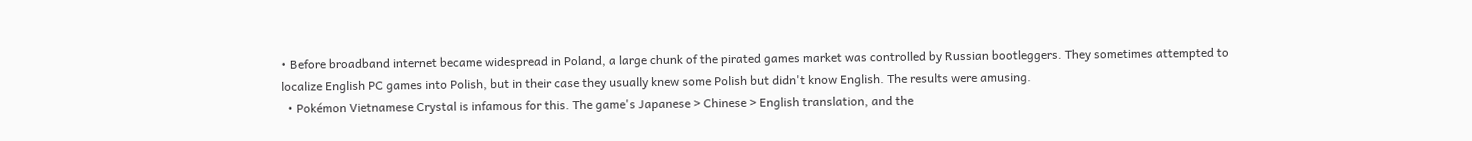• Before broadband internet became widespread in Poland, a large chunk of the pirated games market was controlled by Russian bootleggers. They sometimes attempted to localize English PC games into Polish, but in their case they usually knew some Polish but didn't know English. The results were amusing.
  • Pokémon Vietnamese Crystal is infamous for this. The game's Japanese > Chinese > English translation, and the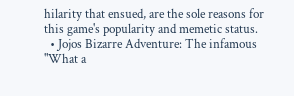hilarity that ensued, are the sole reasons for this game's popularity and memetic status.
  • Jojos Bizarre Adventure: The infamous "What a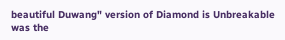beautiful Duwang" version of Diamond is Unbreakable was the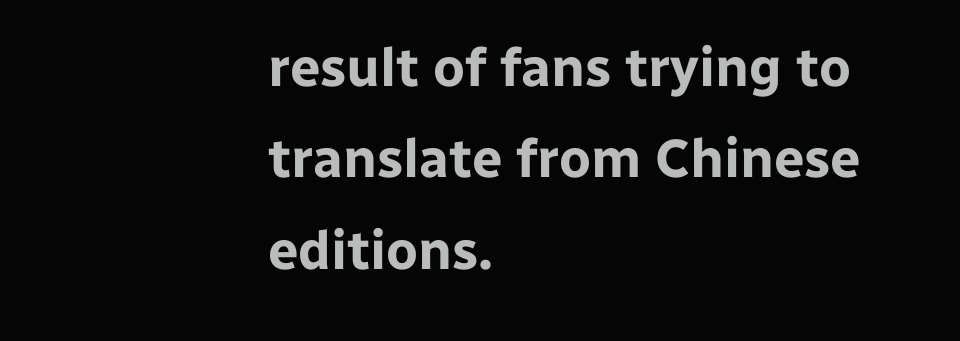result of fans trying to translate from Chinese editions.